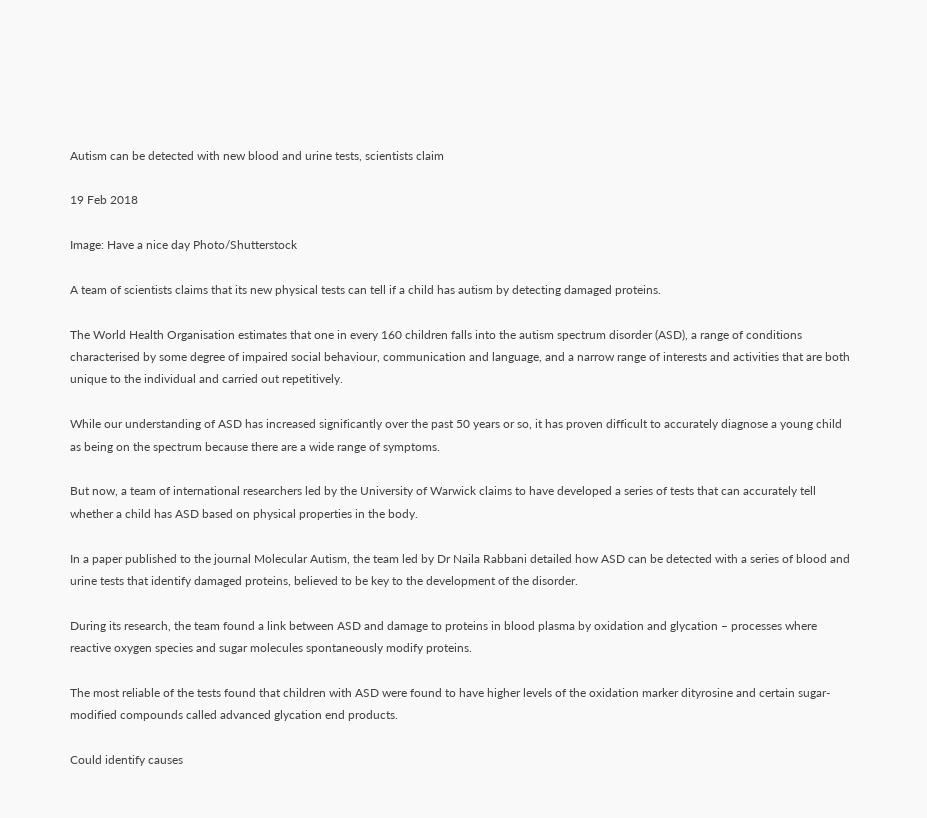Autism can be detected with new blood and urine tests, scientists claim

19 Feb 2018

Image: Have a nice day Photo/Shutterstock

A team of scientists claims that its new physical tests can tell if a child has autism by detecting damaged proteins.

The World Health Organisation estimates that one in every 160 children falls into the autism spectrum disorder (ASD), a range of conditions characterised by some degree of impaired social behaviour, communication and language, and a narrow range of interests and activities that are both unique to the individual and carried out repetitively.

While our understanding of ASD has increased significantly over the past 50 years or so, it has proven difficult to accurately diagnose a young child as being on the spectrum because there are a wide range of symptoms.

But now, a team of international researchers led by the University of Warwick claims to have developed a series of tests that can accurately tell whether a child has ASD based on physical properties in the body.

In a paper published to the journal Molecular Autism, the team led by Dr Naila Rabbani detailed how ASD can be detected with a series of blood and urine tests that identify damaged proteins, believed to be key to the development of the disorder.

During its research, the team found a link between ASD and damage to proteins in blood plasma by oxidation and glycation – processes where reactive oxygen species and sugar molecules spontaneously modify proteins.

The most reliable of the tests found that children with ASD were found to have higher levels of the oxidation marker dityrosine and certain sugar-modified compounds called advanced glycation end products.

Could identify causes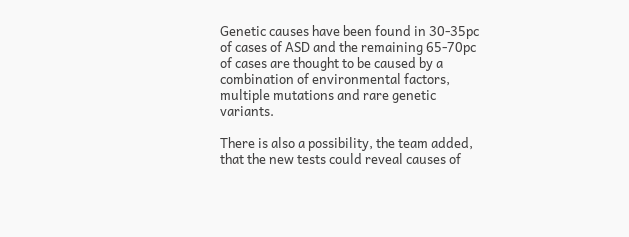Genetic causes have been found in 30-35pc of cases of ASD and the remaining 65-70pc of cases are thought to be caused by a combination of environmental factors, multiple mutations and rare genetic variants.

There is also a possibility, the team added, that the new tests could reveal causes of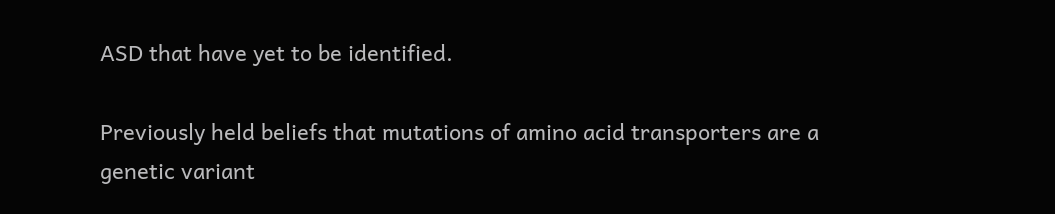ASD that have yet to be identified.

Previously held beliefs that mutations of amino acid transporters are a genetic variant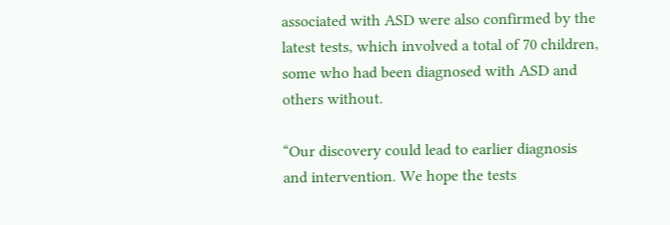associated with ASD were also confirmed by the latest tests, which involved a total of 70 children, some who had been diagnosed with ASD and others without.

“Our discovery could lead to earlier diagnosis and intervention. We hope the tests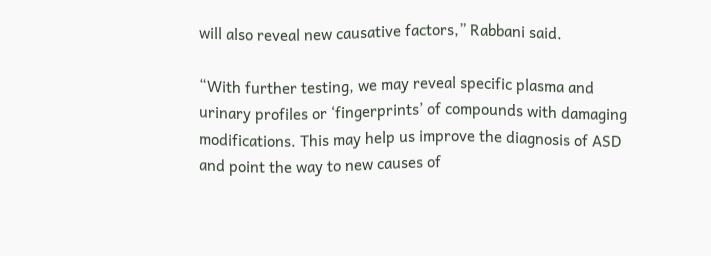will also reveal new causative factors,” Rabbani said.

“With further testing, we may reveal specific plasma and urinary profiles or ‘fingerprints’ of compounds with damaging modifications. This may help us improve the diagnosis of ASD and point the way to new causes of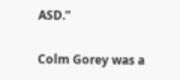ASD.”

Colm Gorey was a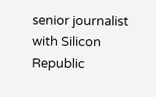senior journalist with Silicon Republic